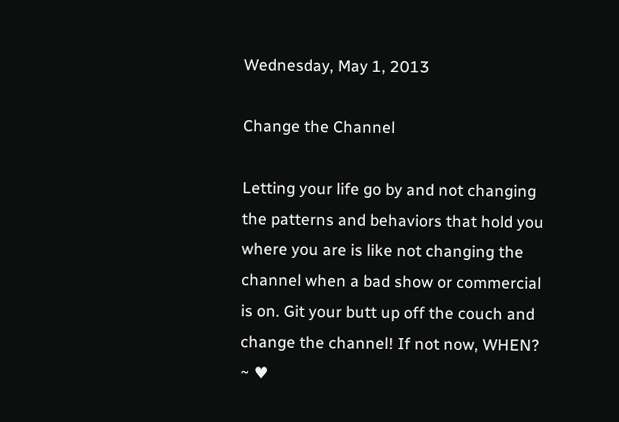Wednesday, May 1, 2013

Change the Channel

Letting your life go by and not changing the patterns and behaviors that hold you where you are is like not changing the channel when a bad show or commercial is on. Git your butt up off the couch and change the channel! If not now, WHEN? ~ ♥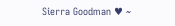Sierra Goodman ♥ ~